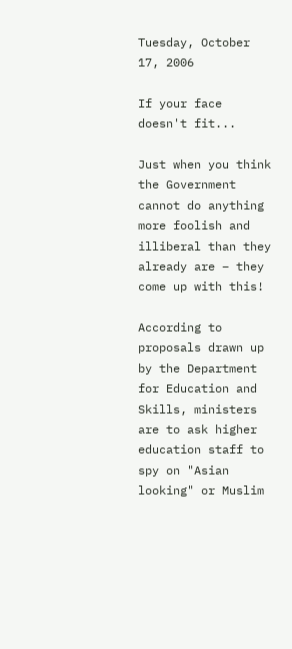Tuesday, October 17, 2006

If your face doesn't fit...

Just when you think the Government cannot do anything more foolish and illiberal than they already are – they come up with this!

According to proposals drawn up by the Department for Education and Skills, ministers are to ask higher education staff to spy on "Asian looking" or Muslim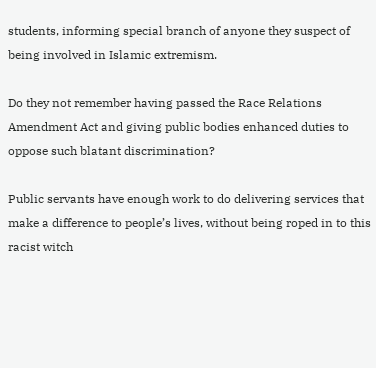students, informing special branch of anyone they suspect of being involved in Islamic extremism.

Do they not remember having passed the Race Relations Amendment Act and giving public bodies enhanced duties to oppose such blatant discrimination?

Public servants have enough work to do delivering services that make a difference to people’s lives, without being roped in to this racist witch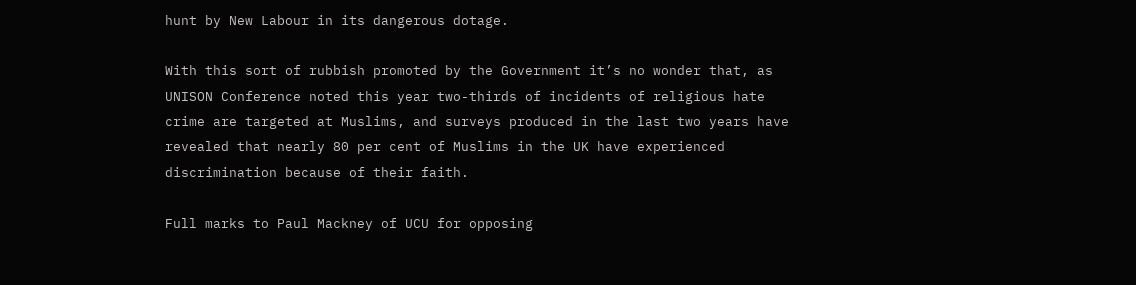hunt by New Labour in its dangerous dotage.

With this sort of rubbish promoted by the Government it’s no wonder that, as UNISON Conference noted this year two-thirds of incidents of religious hate crime are targeted at Muslims, and surveys produced in the last two years have revealed that nearly 80 per cent of Muslims in the UK have experienced discrimination because of their faith.

Full marks to Paul Mackney of UCU for opposing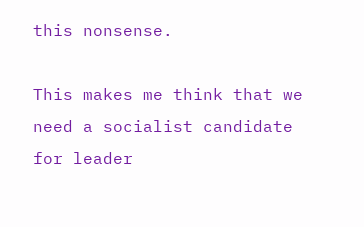this nonsense.

This makes me think that we need a socialist candidate for leader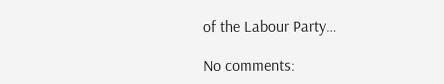of the Labour Party…

No comments: